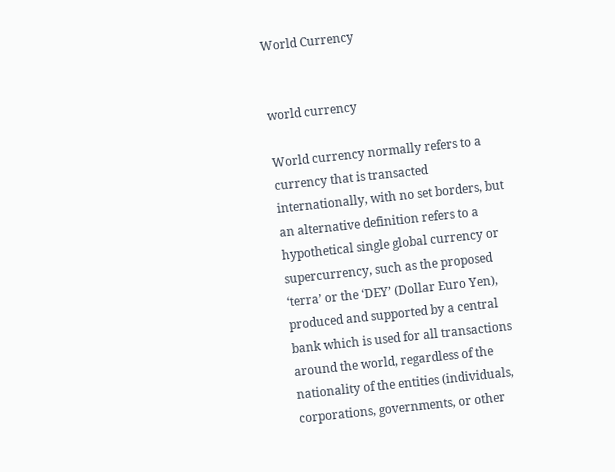World Currency


world currency

World currency normally refers to a currency that is transacted internationally, with no set borders, but an alternative definition refers to a hypothetical single global currency or supercurrency, such as the proposed ‘terra’ or the ‘DEY’ (Dollar Euro Yen), produced and supported by a central bank which is used for all transactions around the world, regardless of the nationality of the entities (individuals, corporations, governments, or other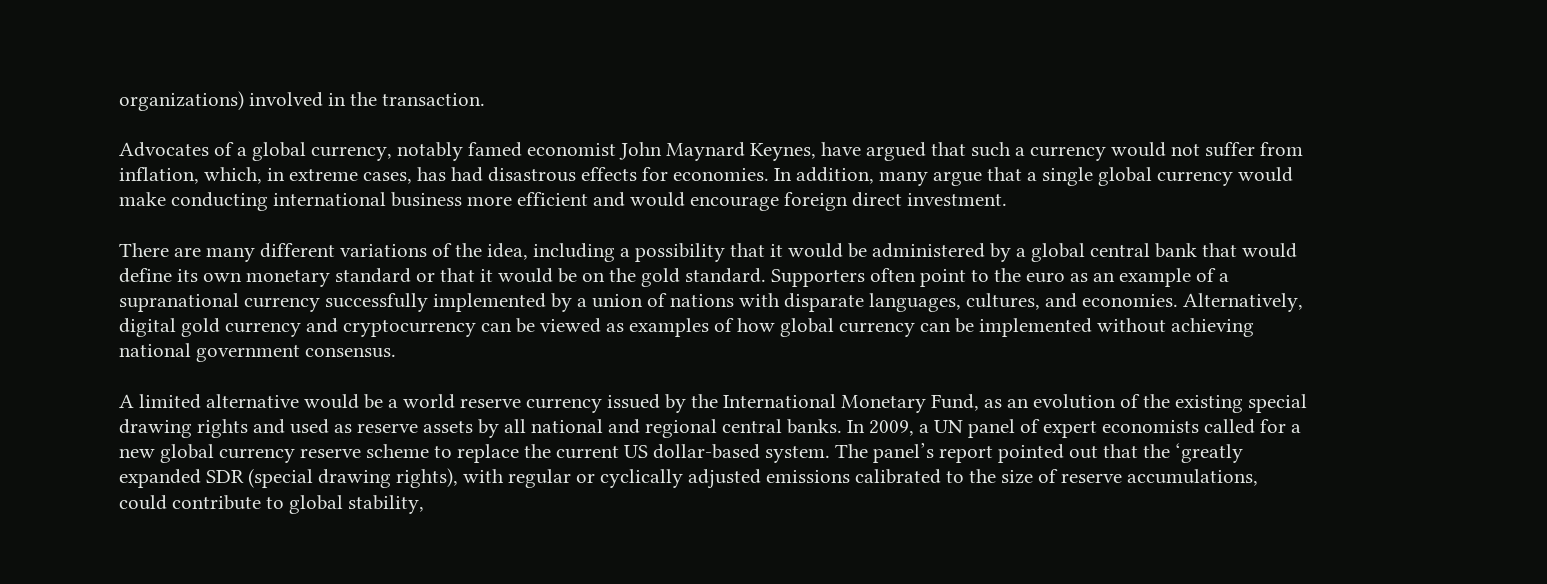organizations) involved in the transaction.

Advocates of a global currency, notably famed economist John Maynard Keynes, have argued that such a currency would not suffer from inflation, which, in extreme cases, has had disastrous effects for economies. In addition, many argue that a single global currency would make conducting international business more efficient and would encourage foreign direct investment.

There are many different variations of the idea, including a possibility that it would be administered by a global central bank that would define its own monetary standard or that it would be on the gold standard. Supporters often point to the euro as an example of a supranational currency successfully implemented by a union of nations with disparate languages, cultures, and economies. Alternatively, digital gold currency and cryptocurrency can be viewed as examples of how global currency can be implemented without achieving national government consensus.

A limited alternative would be a world reserve currency issued by the International Monetary Fund, as an evolution of the existing special drawing rights and used as reserve assets by all national and regional central banks. In 2009, a UN panel of expert economists called for a new global currency reserve scheme to replace the current US dollar-based system. The panel’s report pointed out that the ‘greatly expanded SDR (special drawing rights), with regular or cyclically adjusted emissions calibrated to the size of reserve accumulations, could contribute to global stability,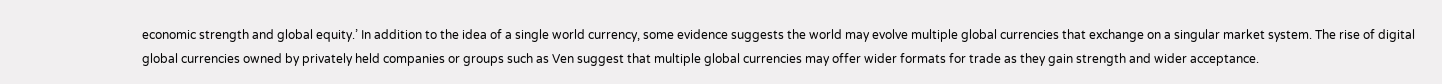economic strength and global equity.’ In addition to the idea of a single world currency, some evidence suggests the world may evolve multiple global currencies that exchange on a singular market system. The rise of digital global currencies owned by privately held companies or groups such as Ven suggest that multiple global currencies may offer wider formats for trade as they gain strength and wider acceptance.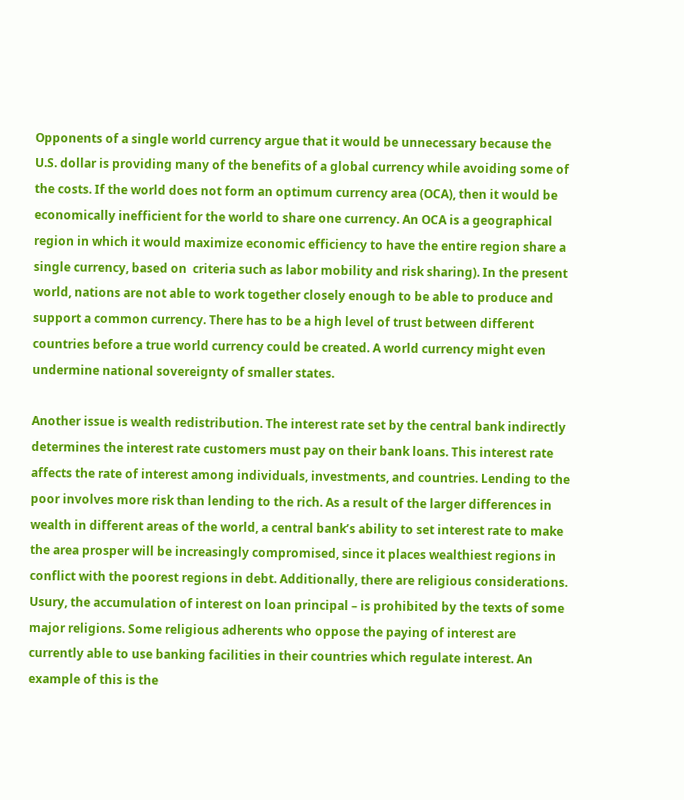Opponents of a single world currency argue that it would be unnecessary because the U.S. dollar is providing many of the benefits of a global currency while avoiding some of the costs. If the world does not form an optimum currency area (OCA), then it would be economically inefficient for the world to share one currency. An OCA is a geographical region in which it would maximize economic efficiency to have the entire region share a single currency, based on  criteria such as labor mobility and risk sharing). In the present world, nations are not able to work together closely enough to be able to produce and support a common currency. There has to be a high level of trust between different countries before a true world currency could be created. A world currency might even undermine national sovereignty of smaller states.

Another issue is wealth redistribution. The interest rate set by the central bank indirectly determines the interest rate customers must pay on their bank loans. This interest rate affects the rate of interest among individuals, investments, and countries. Lending to the poor involves more risk than lending to the rich. As a result of the larger differences in wealth in different areas of the world, a central bank’s ability to set interest rate to make the area prosper will be increasingly compromised, since it places wealthiest regions in conflict with the poorest regions in debt. Additionally, there are religious considerations. Usury, the accumulation of interest on loan principal – is prohibited by the texts of some major religions. Some religious adherents who oppose the paying of interest are currently able to use banking facilities in their countries which regulate interest. An example of this is the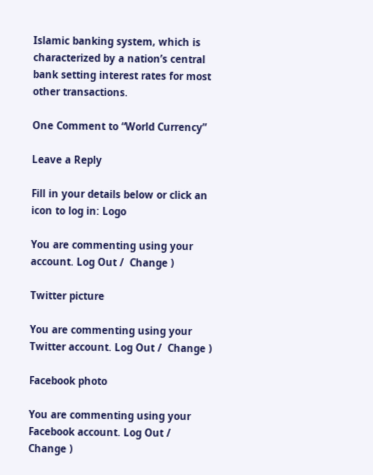Islamic banking system, which is characterized by a nation’s central bank setting interest rates for most other transactions.

One Comment to “World Currency”

Leave a Reply

Fill in your details below or click an icon to log in: Logo

You are commenting using your account. Log Out /  Change )

Twitter picture

You are commenting using your Twitter account. Log Out /  Change )

Facebook photo

You are commenting using your Facebook account. Log Out /  Change )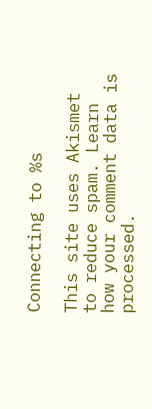Connecting to %s

This site uses Akismet to reduce spam. Learn how your comment data is processed.